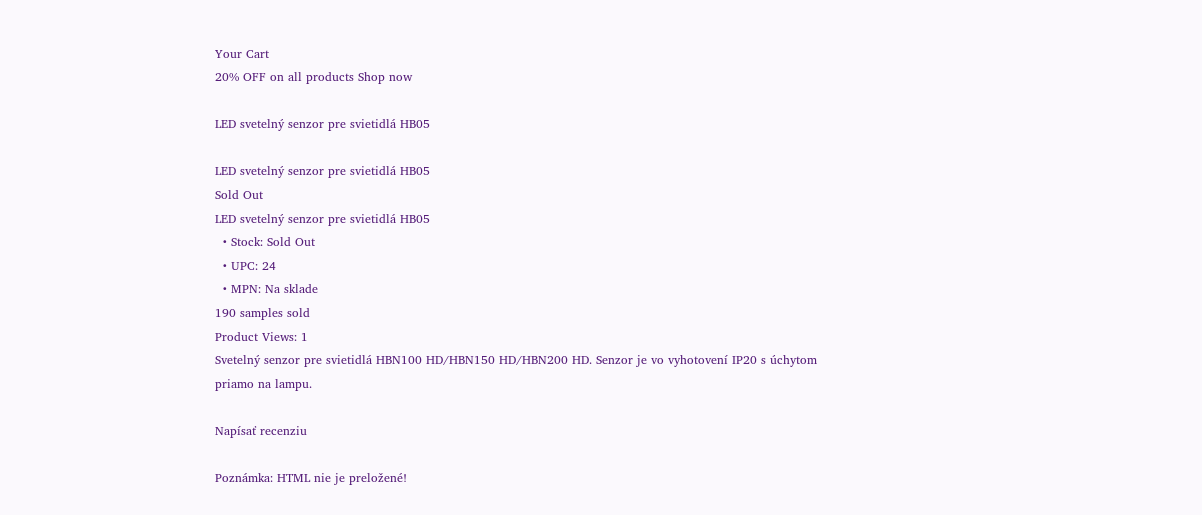Your Cart
20% OFF on all products Shop now

LED svetelný senzor pre svietidlá HB05

LED svetelný senzor pre svietidlá HB05
Sold Out
LED svetelný senzor pre svietidlá HB05
  • Stock: Sold Out
  • UPC: 24
  • MPN: Na sklade
190 samples sold
Product Views: 1
Svetelný senzor pre svietidlá HBN100 HD/HBN150 HD/HBN200 HD. Senzor je vo vyhotovení IP20 s úchytom priamo na lampu.

Napísať recenziu

Poznámka: HTML nie je preložené!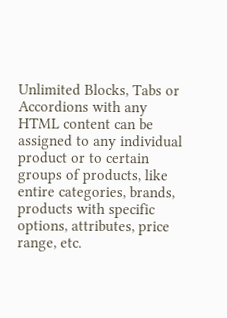Unlimited Blocks, Tabs or Accordions with any HTML content can be assigned to any individual product or to certain groups of products, like entire categories, brands, products with specific options, attributes, price range, etc.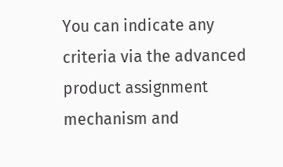You can indicate any criteria via the advanced product assignment mechanism and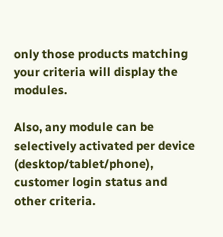only those products matching your criteria will display the modules.

Also, any module can be selectively activated per device (desktop/tablet/phone), customer login status and other criteria.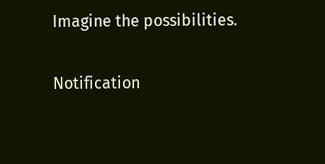Imagine the possibilities.

Notification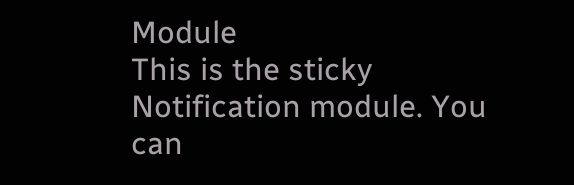Module
This is the sticky Notification module. You can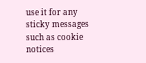use it for any sticky messages such as cookie notices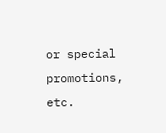or special promotions, etc.